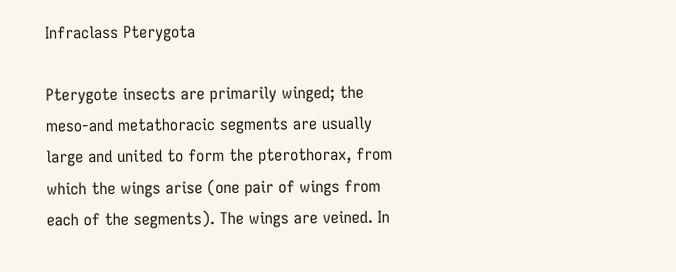Infraclass Pterygota

Pterygote insects are primarily winged; the meso-and metathoracic segments are usually large and united to form the pterothorax, from which the wings arise (one pair of wings from each of the segments). The wings are veined. In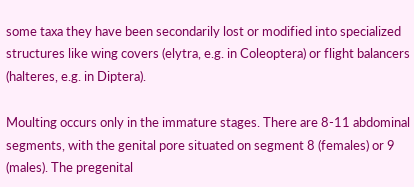some taxa they have been secondarily lost or modified into specialized structures like wing covers (elytra, e.g. in Coleoptera) or flight balancers (halteres, e.g. in Diptera).

Moulting occurs only in the immature stages. There are 8-11 abdominal segments, with the genital pore situated on segment 8 (females) or 9 (males). The pregenital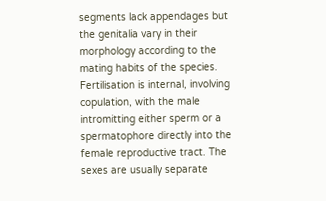segments lack appendages but the genitalia vary in their morphology according to the mating habits of the species. Fertilisation is internal, involving copulation, with the male intromitting either sperm or a spermatophore directly into the female reproductive tract. The sexes are usually separate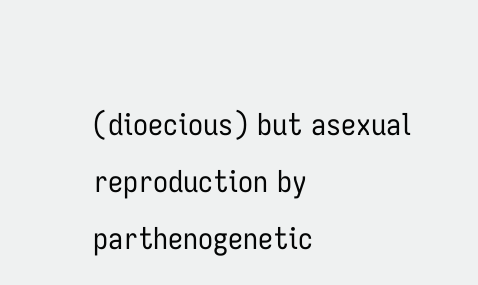(dioecious) but asexual reproduction by parthenogenetic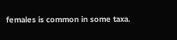females is common in some taxa.